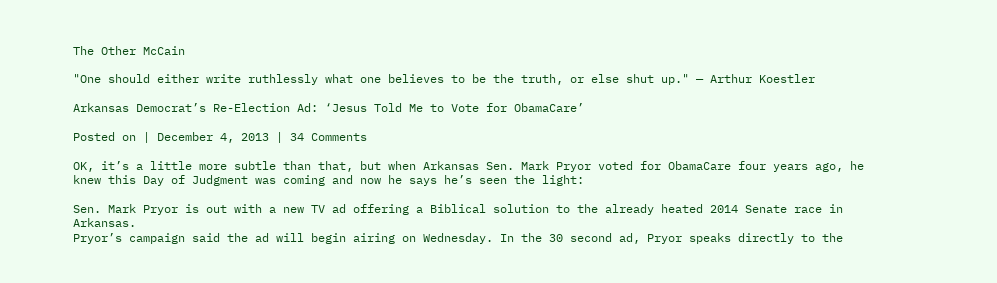The Other McCain

"One should either write ruthlessly what one believes to be the truth, or else shut up." — Arthur Koestler

Arkansas Democrat’s Re-Election Ad: ‘Jesus Told Me to Vote for ObamaCare’

Posted on | December 4, 2013 | 34 Comments

OK, it’s a little more subtle than that, but when Arkansas Sen. Mark Pryor voted for ObamaCare four years ago, he knew this Day of Judgment was coming and now he says he’s seen the light:

Sen. Mark Pryor is out with a new TV ad offering a Biblical solution to the already heated 2014 Senate race in Arkansas.
Pryor’s campaign said the ad will begin airing on Wednesday. In the 30 second ad, Pryor speaks directly to the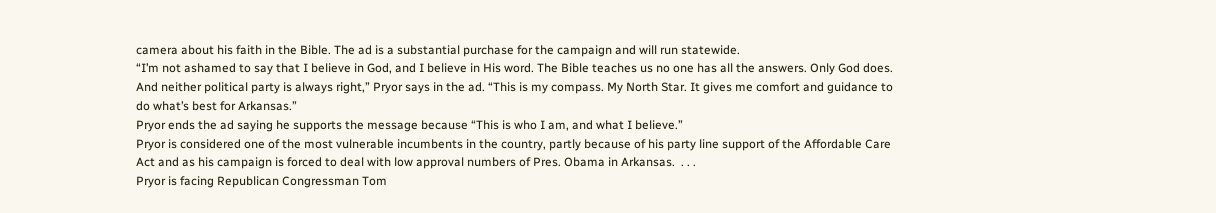camera about his faith in the Bible. The ad is a substantial purchase for the campaign and will run statewide.
“I’m not ashamed to say that I believe in God, and I believe in His word. The Bible teaches us no one has all the answers. Only God does. And neither political party is always right,” Pryor says in the ad. “This is my compass. My North Star. It gives me comfort and guidance to do what’s best for Arkansas.”
Pryor ends the ad saying he supports the message because “This is who I am, and what I believe.”
Pryor is considered one of the most vulnerable incumbents in the country, partly because of his party line support of the Affordable Care Act and as his campaign is forced to deal with low approval numbers of Pres. Obama in Arkansas.  . . .
Pryor is facing Republican Congressman Tom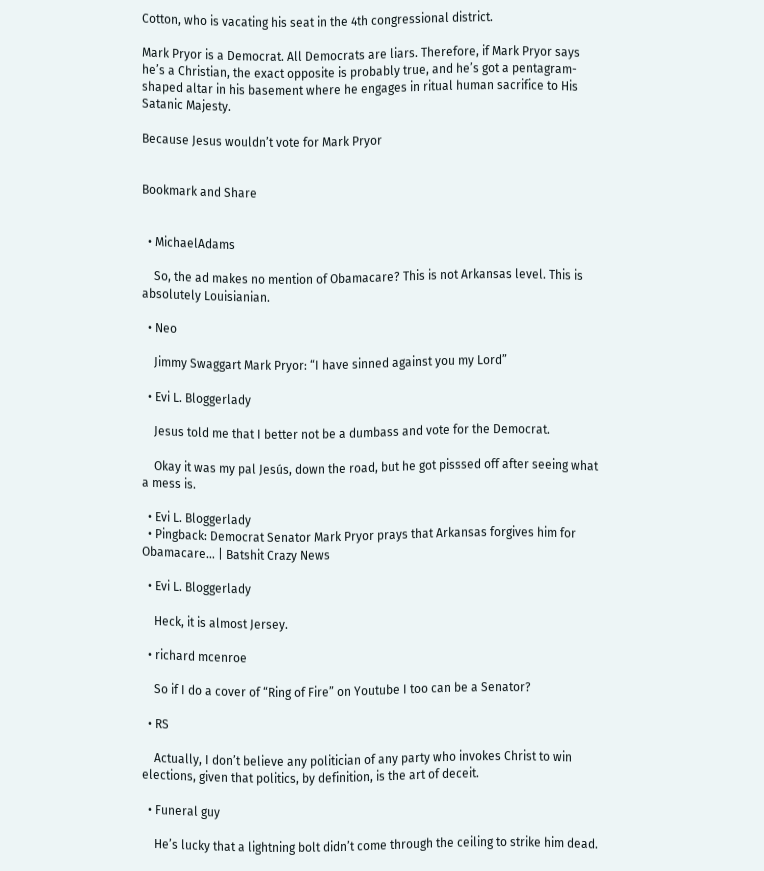Cotton, who is vacating his seat in the 4th congressional district.

Mark Pryor is a Democrat. All Democrats are liars. Therefore, if Mark Pryor says he’s a Christian, the exact opposite is probably true, and he’s got a pentagram-shaped altar in his basement where he engages in ritual human sacrifice to His Satanic Majesty.

Because Jesus wouldn’t vote for Mark Pryor


Bookmark and Share


  • MichaelAdams

    So, the ad makes no mention of Obamacare? This is not Arkansas level. This is absolutely Louisianian.

  • Neo

    Jimmy Swaggart Mark Pryor: “I have sinned against you my Lord”

  • Evi L. Bloggerlady

    Jesus told me that I better not be a dumbass and vote for the Democrat.

    Okay it was my pal Jesús, down the road, but he got pisssed off after seeing what a mess is.

  • Evi L. Bloggerlady
  • Pingback: Democrat Senator Mark Pryor prays that Arkansas forgives him for Obamacare… | Batshit Crazy News

  • Evi L. Bloggerlady

    Heck, it is almost Jersey.

  • richard mcenroe

    So if I do a cover of “Ring of Fire” on Youtube I too can be a Senator?

  • RS

    Actually, I don’t believe any politician of any party who invokes Christ to win elections, given that politics, by definition, is the art of deceit.

  • Funeral guy

    He’s lucky that a lightning bolt didn’t come through the ceiling to strike him dead.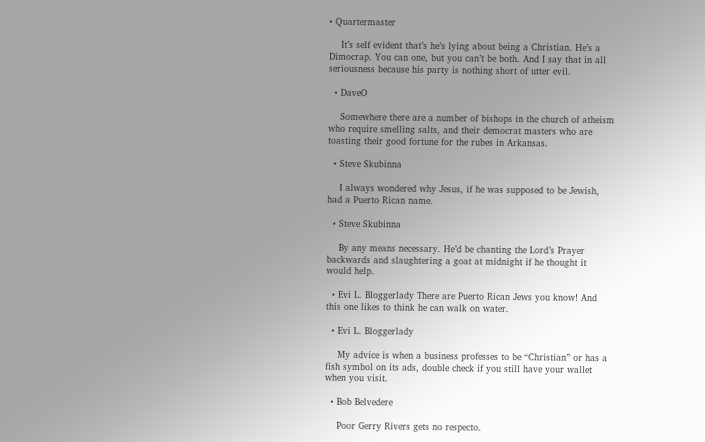• Quartermaster

    It’s self evident that’s he’s lying about being a Christian. He’s a Dimocrap. You can one, but you can’t be both. And I say that in all seriousness because his party is nothing short of utter evil.

  • DaveO

    Somewhere there are a number of bishops in the church of atheism who require smelling salts, and their democrat masters who are toasting their good fortune for the rubes in Arkansas.

  • Steve Skubinna

    I always wondered why Jesus, if he was supposed to be Jewish, had a Puerto Rican name.

  • Steve Skubinna

    By any means necessary. He’d be chanting the Lord’s Prayer backwards and slaughtering a goat at midnight if he thought it would help.

  • Evi L. Bloggerlady There are Puerto Rican Jews you know! And this one likes to think he can walk on water.

  • Evi L. Bloggerlady

    My advice is when a business professes to be “Christian” or has a fish symbol on its ads, double check if you still have your wallet when you visit.

  • Bob Belvedere

    Poor Gerry Rivers gets no respecto.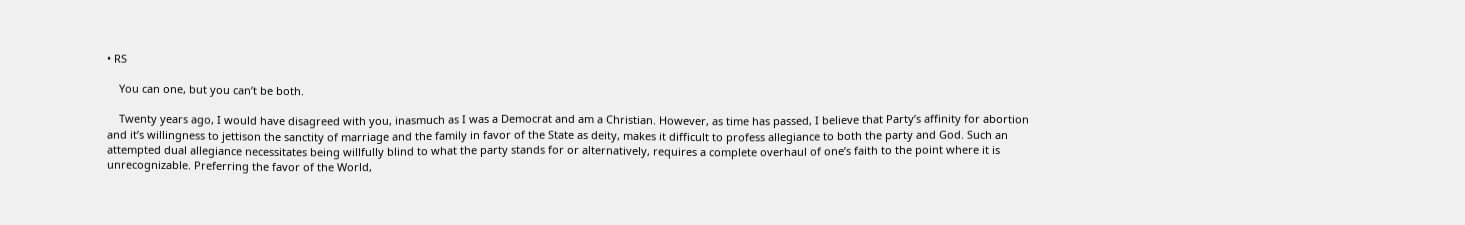• RS

    You can one, but you can’t be both.

    Twenty years ago, I would have disagreed with you, inasmuch as I was a Democrat and am a Christian. However, as time has passed, I believe that Party’s affinity for abortion and it’s willingness to jettison the sanctity of marriage and the family in favor of the State as deity, makes it difficult to profess allegiance to both the party and God. Such an attempted dual allegiance necessitates being willfully blind to what the party stands for or alternatively, requires a complete overhaul of one’s faith to the point where it is unrecognizable. Preferring the favor of the World,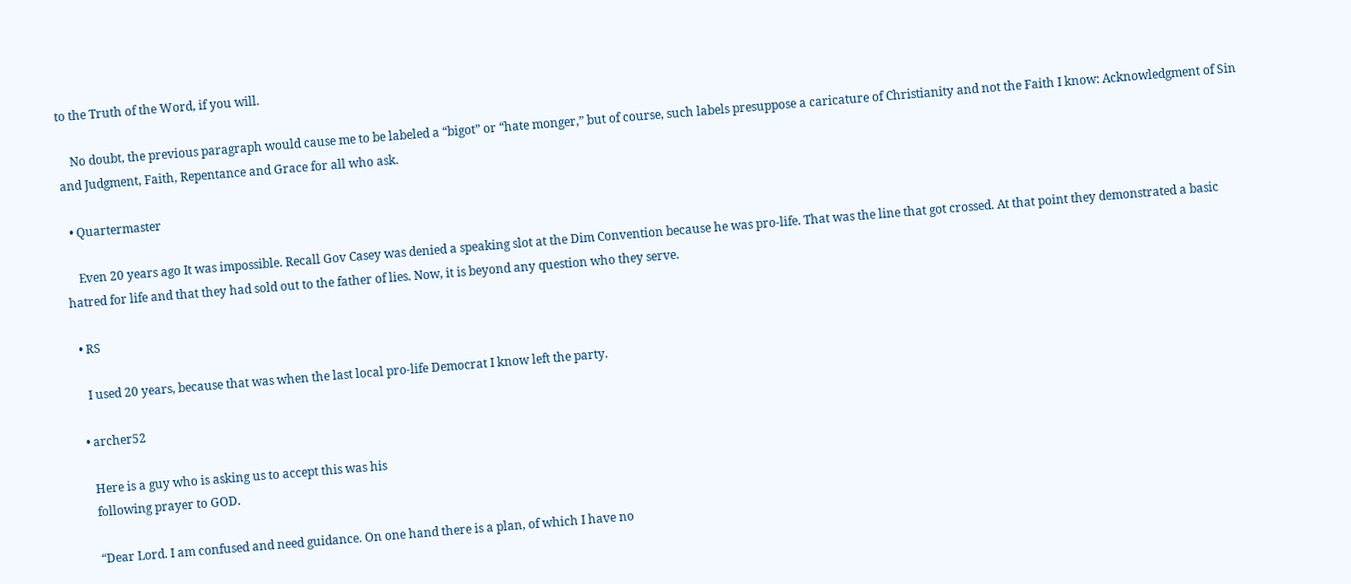to the Truth of the Word, if you will.

    No doubt, the previous paragraph would cause me to be labeled a “bigot” or “hate monger,” but of course, such labels presuppose a caricature of Christianity and not the Faith I know: Acknowledgment of Sin and Judgment, Faith, Repentance and Grace for all who ask.

  • Quartermaster

    Even 20 years ago It was impossible. Recall Gov Casey was denied a speaking slot at the Dim Convention because he was pro-life. That was the line that got crossed. At that point they demonstrated a basic hatred for life and that they had sold out to the father of lies. Now, it is beyond any question who they serve.

  • RS

    I used 20 years, because that was when the last local pro-life Democrat I know left the party.

  • archer52

    Here is a guy who is asking us to accept this was his
    following prayer to GOD.

    “Dear Lord. I am confused and need guidance. On one hand there is a plan, of which I have no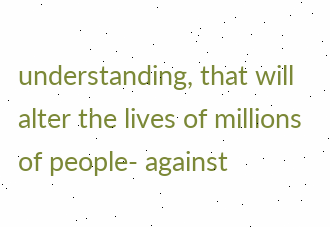understanding, that will alter the lives of millions of people- against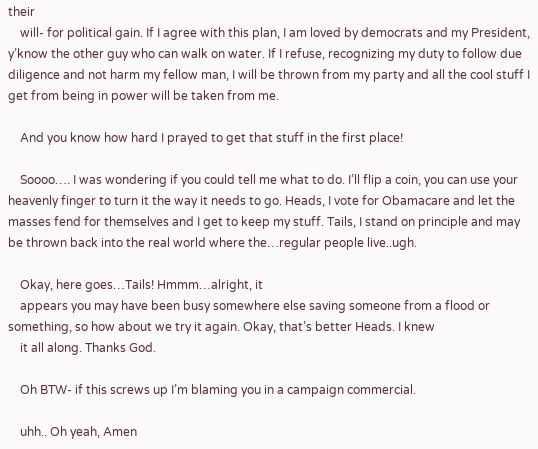their
    will- for political gain. If I agree with this plan, I am loved by democrats and my President, y’know the other guy who can walk on water. If I refuse, recognizing my duty to follow due diligence and not harm my fellow man, I will be thrown from my party and all the cool stuff I get from being in power will be taken from me.

    And you know how hard I prayed to get that stuff in the first place!

    Soooo…. I was wondering if you could tell me what to do. I’ll flip a coin, you can use your heavenly finger to turn it the way it needs to go. Heads, I vote for Obamacare and let the masses fend for themselves and I get to keep my stuff. Tails, I stand on principle and may be thrown back into the real world where the…regular people live..ugh.

    Okay, here goes…Tails! Hmmm…alright, it
    appears you may have been busy somewhere else saving someone from a flood or something, so how about we try it again. Okay, that’s better Heads. I knew
    it all along. Thanks God.

    Oh BTW- if this screws up I’m blaming you in a campaign commercial.

    uhh.. Oh yeah, Amen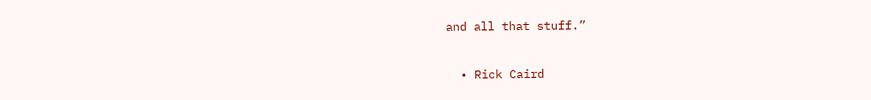and all that stuff.”

  • Rick Caird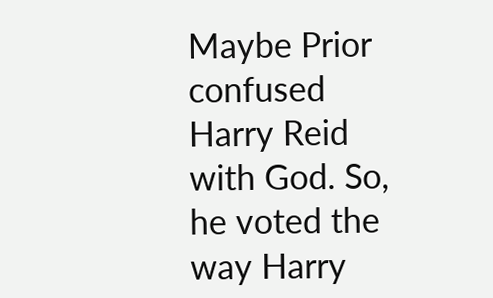Maybe Prior confused Harry Reid with God. So, he voted the way Harry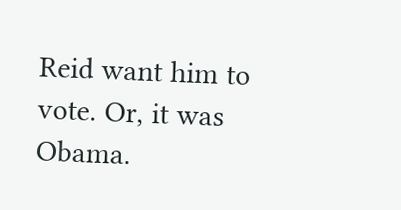Reid want him to vote. Or, it was Obama.